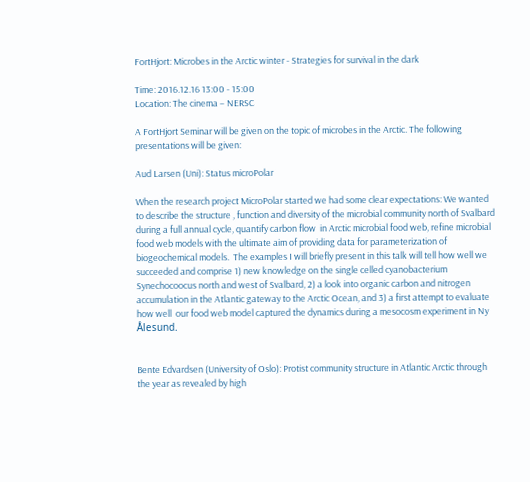FortHjort: Microbes in the Arctic winter - Strategies for survival in the dark

Time: 2016.12.16 13:00 - 15:00
Location: The cinema – NERSC

A FortHjort Seminar will be given on the topic of microbes in the Arctic. The following presentations will be given:

Aud Larsen (Uni): Status microPolar

When the research project MicroPolar started we had some clear expectations: We wanted to describe the structure , function and diversity of the microbial community north of Svalbard during a full annual cycle, quantify carbon flow  in Arctic microbial food web, refine microbial food web models with the ultimate aim of providing data for parameterization of biogeochemical models.  The examples I will briefly present in this talk will tell how well we succeeded and comprise 1) new knowledge on the single celled cyanobacterium Synechocoocus north and west of Svalbard, 2) a look into organic carbon and nitrogen accumulation in the Atlantic gateway to the Arctic Ocean, and 3) a first attempt to evaluate how well  our food web model captured the dynamics during a mesocosm experiment in Ny Ålesund.


Bente Edvardsen (University of Oslo): Protist community structure in Atlantic Arctic through the year as revealed by high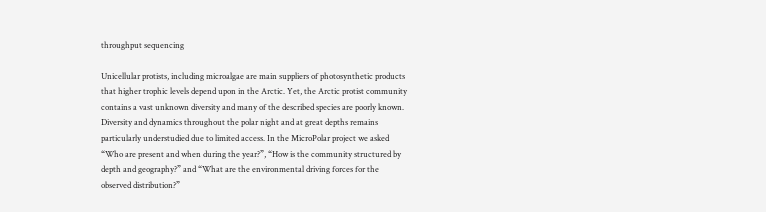throughput sequencing

Unicellular protists, including microalgae are main suppliers of photosynthetic products that higher trophic levels depend upon in the Arctic. Yet, the Arctic protist community contains a vast unknown diversity and many of the described species are poorly known. Diversity and dynamics throughout the polar night and at great depths remains particularly understudied due to limited access. In the MicroPolar project we asked “Who are present and when during the year?”, “How is the community structured by depth and geography?” and “What are the environmental driving forces for the observed distribution?”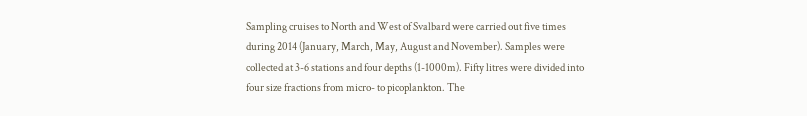Sampling cruises to North and West of Svalbard were carried out five times during 2014 (January, March, May, August and November). Samples were collected at 3-6 stations and four depths (1-1000m). Fifty litres were divided into four size fractions from micro- to picoplankton. The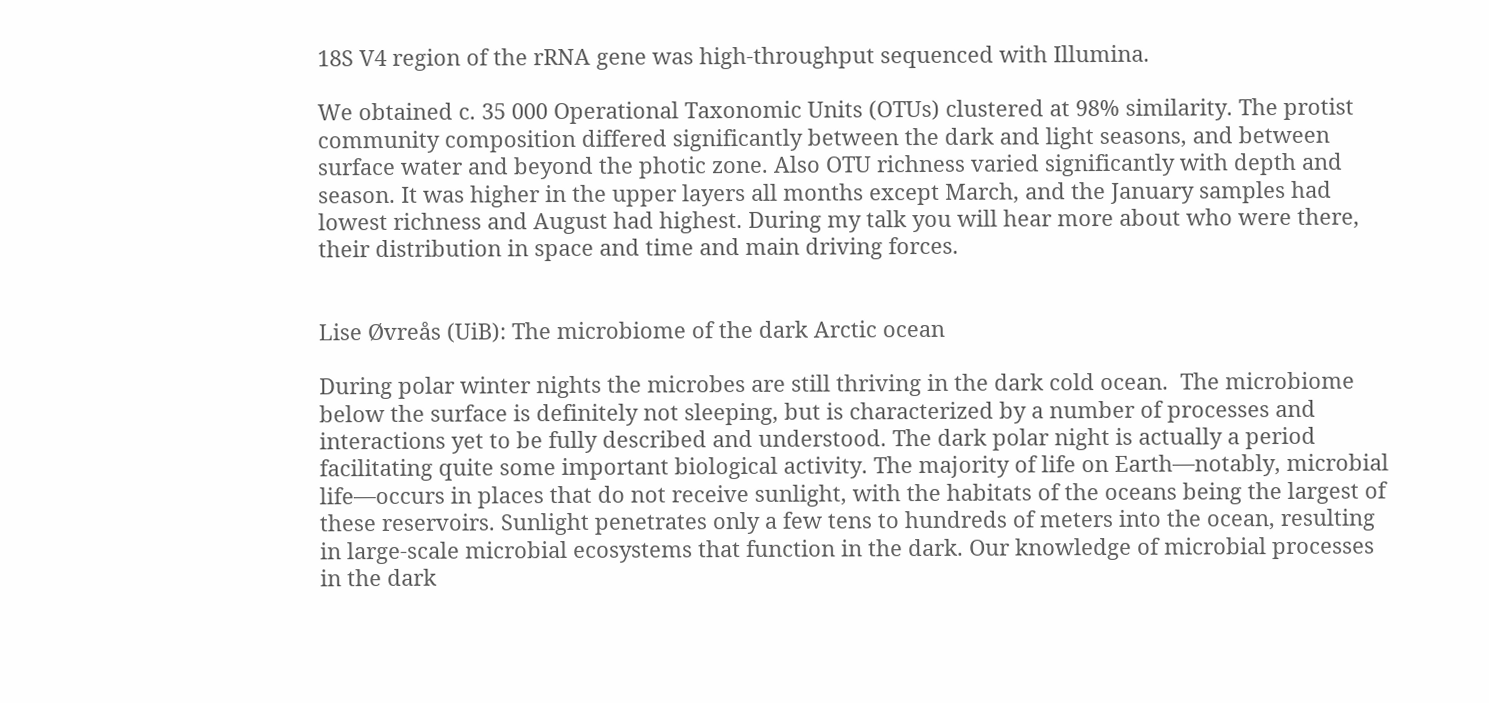18S V4 region of the rRNA gene was high-throughput sequenced with Illumina.

We obtained c. 35 000 Operational Taxonomic Units (OTUs) clustered at 98% similarity. The protist community composition differed significantly between the dark and light seasons, and between surface water and beyond the photic zone. Also OTU richness varied significantly with depth and season. It was higher in the upper layers all months except March, and the January samples had lowest richness and August had highest. During my talk you will hear more about who were there, their distribution in space and time and main driving forces.


Lise Øvreås (UiB): The microbiome of the dark Arctic ocean

During polar winter nights the microbes are still thriving in the dark cold ocean.  The microbiome below the surface is definitely not sleeping, but is characterized by a number of processes and interactions yet to be fully described and understood. The dark polar night is actually a period facilitating quite some important biological activity. The majority of life on Earth—notably, microbial life—occurs in places that do not receive sunlight, with the habitats of the oceans being the largest of these reservoirs. Sunlight penetrates only a few tens to hundreds of meters into the ocean, resulting in large-scale microbial ecosystems that function in the dark. Our knowledge of microbial processes in the dark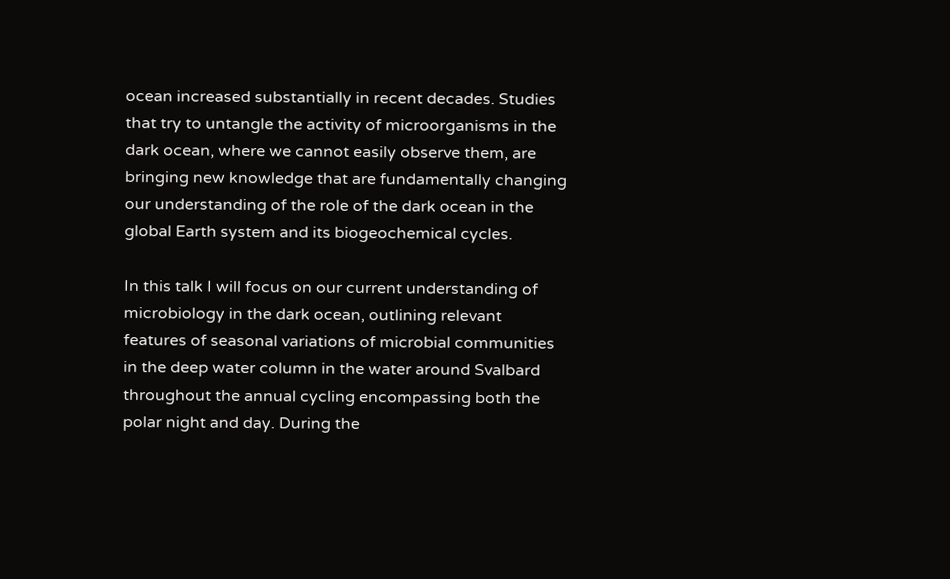ocean increased substantially in recent decades. Studies that try to untangle the activity of microorganisms in the dark ocean, where we cannot easily observe them, are bringing new knowledge that are fundamentally changing our understanding of the role of the dark ocean in the global Earth system and its biogeochemical cycles.

In this talk I will focus on our current understanding of microbiology in the dark ocean, outlining relevant features of seasonal variations of microbial communities in the deep water column in the water around Svalbard throughout the annual cycling encompassing both the polar night and day. During the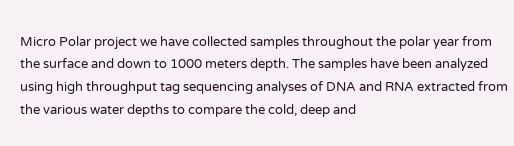Micro Polar project we have collected samples throughout the polar year from the surface and down to 1000 meters depth. The samples have been analyzed using high throughput tag sequencing analyses of DNA and RNA extracted from the various water depths to compare the cold, deep and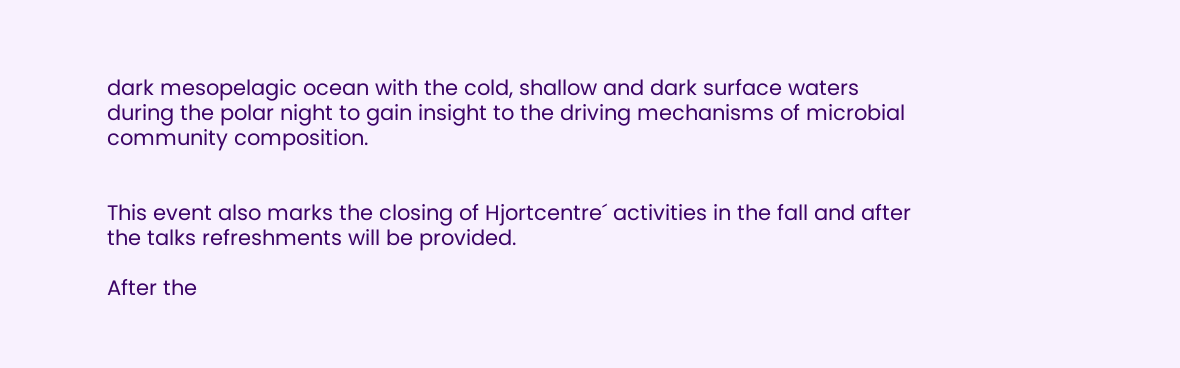dark mesopelagic ocean with the cold, shallow and dark surface waters during the polar night to gain insight to the driving mechanisms of microbial community composition.


This event also marks the closing of Hjortcentre´ activities in the fall and after the talks refreshments will be provided.

After the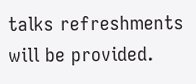talks refreshments will be provided.